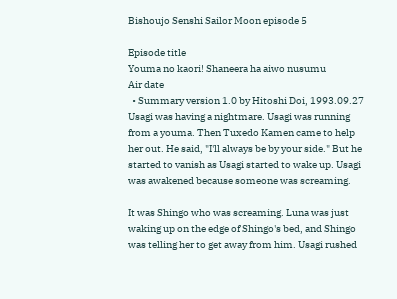Bishoujo Senshi Sailor Moon episode 5

Episode title
Youma no kaori! Shaneera ha aiwo nusumu
Air date
  • Summary version 1.0 by Hitoshi Doi, 1993.09.27
Usagi was having a nightmare. Usagi was running from a youma. Then Tuxedo Kamen came to help her out. He said, "I'll always be by your side." But he started to vanish as Usagi started to wake up. Usagi was awakened because someone was screaming.

It was Shingo who was screaming. Luna was just waking up on the edge of Shingo's bed, and Shingo was telling her to get away from him. Usagi rushed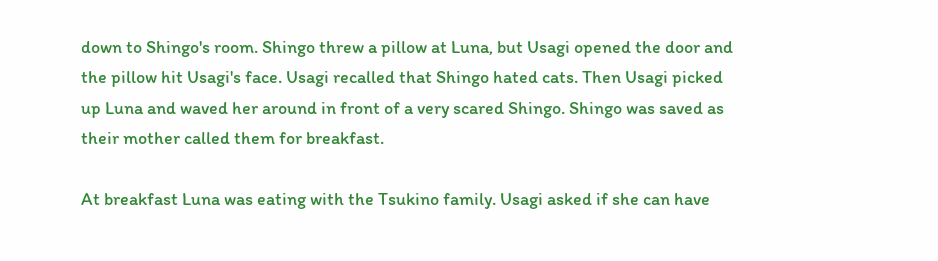down to Shingo's room. Shingo threw a pillow at Luna, but Usagi opened the door and the pillow hit Usagi's face. Usagi recalled that Shingo hated cats. Then Usagi picked up Luna and waved her around in front of a very scared Shingo. Shingo was saved as their mother called them for breakfast.

At breakfast Luna was eating with the Tsukino family. Usagi asked if she can have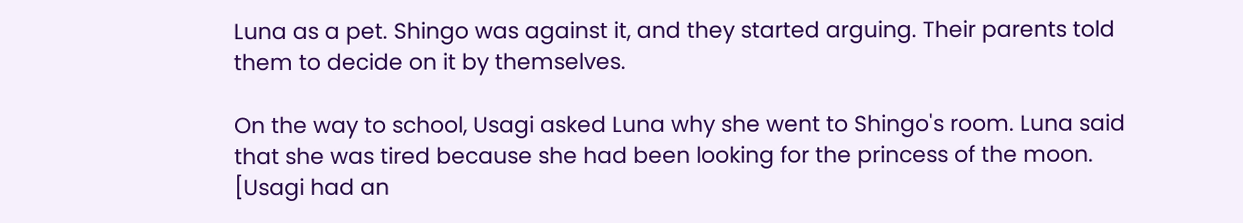Luna as a pet. Shingo was against it, and they started arguing. Their parents told them to decide on it by themselves.

On the way to school, Usagi asked Luna why she went to Shingo's room. Luna said that she was tired because she had been looking for the princess of the moon. [Usagi had an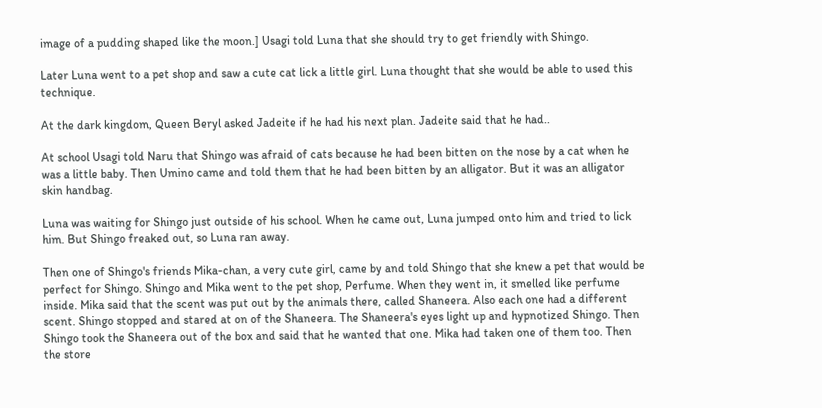image of a pudding shaped like the moon.] Usagi told Luna that she should try to get friendly with Shingo.

Later Luna went to a pet shop and saw a cute cat lick a little girl. Luna thought that she would be able to used this technique.

At the dark kingdom, Queen Beryl asked Jadeite if he had his next plan. Jadeite said that he had..

At school Usagi told Naru that Shingo was afraid of cats because he had been bitten on the nose by a cat when he was a little baby. Then Umino came and told them that he had been bitten by an alligator. But it was an alligator skin handbag.

Luna was waiting for Shingo just outside of his school. When he came out, Luna jumped onto him and tried to lick him. But Shingo freaked out, so Luna ran away.

Then one of Shingo's friends Mika-chan, a very cute girl, came by and told Shingo that she knew a pet that would be perfect for Shingo. Shingo and Mika went to the pet shop, Perfume. When they went in, it smelled like perfume inside. Mika said that the scent was put out by the animals there, called Shaneera. Also each one had a different scent. Shingo stopped and stared at on of the Shaneera. The Shaneera's eyes light up and hypnotized Shingo. Then Shingo took the Shaneera out of the box and said that he wanted that one. Mika had taken one of them too. Then the store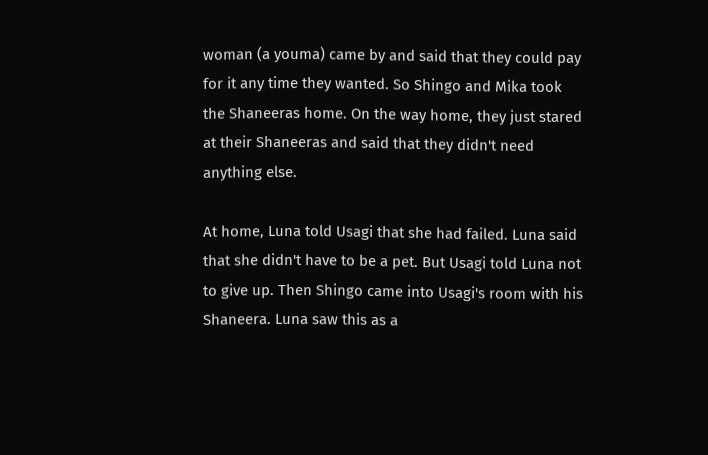woman (a youma) came by and said that they could pay for it any time they wanted. So Shingo and Mika took the Shaneeras home. On the way home, they just stared at their Shaneeras and said that they didn't need anything else.

At home, Luna told Usagi that she had failed. Luna said that she didn't have to be a pet. But Usagi told Luna not to give up. Then Shingo came into Usagi's room with his Shaneera. Luna saw this as a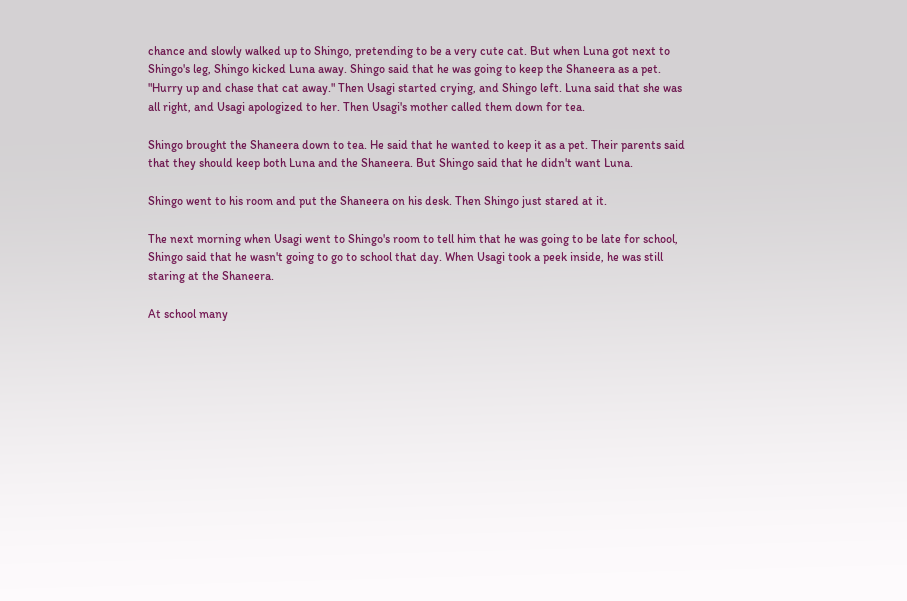chance and slowly walked up to Shingo, pretending to be a very cute cat. But when Luna got next to Shingo's leg, Shingo kicked Luna away. Shingo said that he was going to keep the Shaneera as a pet. "Hurry up and chase that cat away." Then Usagi started crying, and Shingo left. Luna said that she was all right, and Usagi apologized to her. Then Usagi's mother called them down for tea.

Shingo brought the Shaneera down to tea. He said that he wanted to keep it as a pet. Their parents said that they should keep both Luna and the Shaneera. But Shingo said that he didn't want Luna.

Shingo went to his room and put the Shaneera on his desk. Then Shingo just stared at it.

The next morning when Usagi went to Shingo's room to tell him that he was going to be late for school, Shingo said that he wasn't going to go to school that day. When Usagi took a peek inside, he was still staring at the Shaneera.

At school many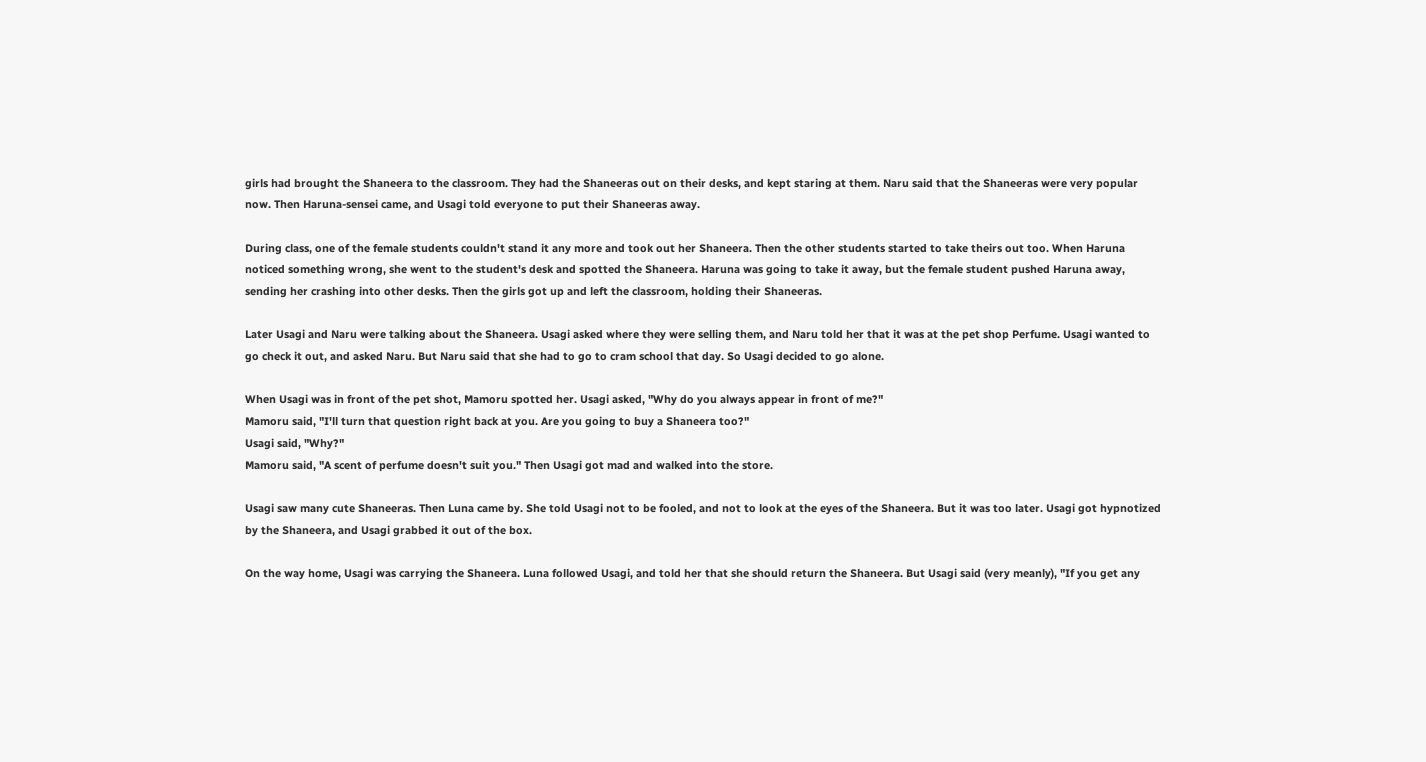girls had brought the Shaneera to the classroom. They had the Shaneeras out on their desks, and kept staring at them. Naru said that the Shaneeras were very popular now. Then Haruna-sensei came, and Usagi told everyone to put their Shaneeras away.

During class, one of the female students couldn't stand it any more and took out her Shaneera. Then the other students started to take theirs out too. When Haruna noticed something wrong, she went to the student's desk and spotted the Shaneera. Haruna was going to take it away, but the female student pushed Haruna away, sending her crashing into other desks. Then the girls got up and left the classroom, holding their Shaneeras.

Later Usagi and Naru were talking about the Shaneera. Usagi asked where they were selling them, and Naru told her that it was at the pet shop Perfume. Usagi wanted to go check it out, and asked Naru. But Naru said that she had to go to cram school that day. So Usagi decided to go alone.

When Usagi was in front of the pet shot, Mamoru spotted her. Usagi asked, "Why do you always appear in front of me?"
Mamoru said, "I'll turn that question right back at you. Are you going to buy a Shaneera too?"
Usagi said, "Why?"
Mamoru said, "A scent of perfume doesn't suit you." Then Usagi got mad and walked into the store.

Usagi saw many cute Shaneeras. Then Luna came by. She told Usagi not to be fooled, and not to look at the eyes of the Shaneera. But it was too later. Usagi got hypnotized by the Shaneera, and Usagi grabbed it out of the box.

On the way home, Usagi was carrying the Shaneera. Luna followed Usagi, and told her that she should return the Shaneera. But Usagi said (very meanly), "If you get any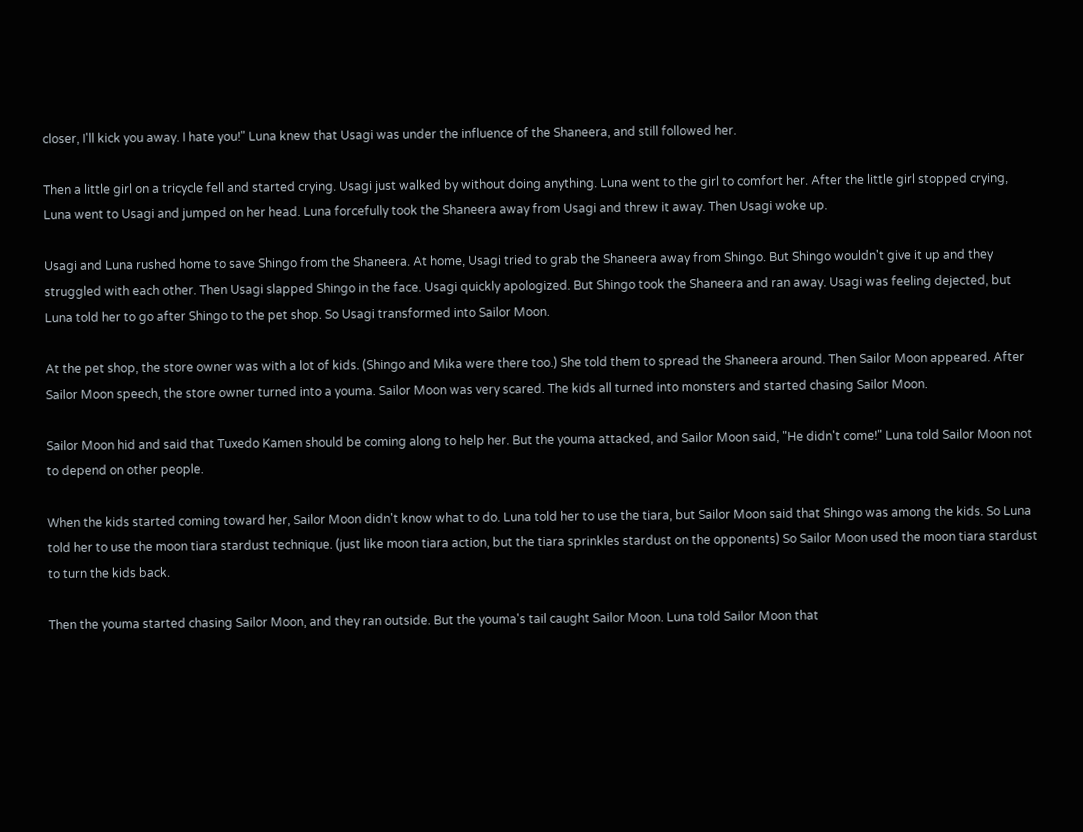closer, I'll kick you away. I hate you!" Luna knew that Usagi was under the influence of the Shaneera, and still followed her.

Then a little girl on a tricycle fell and started crying. Usagi just walked by without doing anything. Luna went to the girl to comfort her. After the little girl stopped crying, Luna went to Usagi and jumped on her head. Luna forcefully took the Shaneera away from Usagi and threw it away. Then Usagi woke up.

Usagi and Luna rushed home to save Shingo from the Shaneera. At home, Usagi tried to grab the Shaneera away from Shingo. But Shingo wouldn't give it up and they struggled with each other. Then Usagi slapped Shingo in the face. Usagi quickly apologized. But Shingo took the Shaneera and ran away. Usagi was feeling dejected, but Luna told her to go after Shingo to the pet shop. So Usagi transformed into Sailor Moon.

At the pet shop, the store owner was with a lot of kids. (Shingo and Mika were there too.) She told them to spread the Shaneera around. Then Sailor Moon appeared. After Sailor Moon speech, the store owner turned into a youma. Sailor Moon was very scared. The kids all turned into monsters and started chasing Sailor Moon.

Sailor Moon hid and said that Tuxedo Kamen should be coming along to help her. But the youma attacked, and Sailor Moon said, "He didn't come!" Luna told Sailor Moon not to depend on other people.

When the kids started coming toward her, Sailor Moon didn't know what to do. Luna told her to use the tiara, but Sailor Moon said that Shingo was among the kids. So Luna told her to use the moon tiara stardust technique. (just like moon tiara action, but the tiara sprinkles stardust on the opponents) So Sailor Moon used the moon tiara stardust to turn the kids back.

Then the youma started chasing Sailor Moon, and they ran outside. But the youma's tail caught Sailor Moon. Luna told Sailor Moon that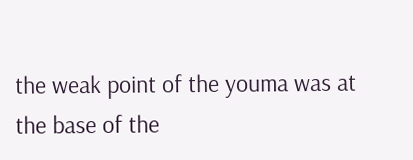the weak point of the youma was at the base of the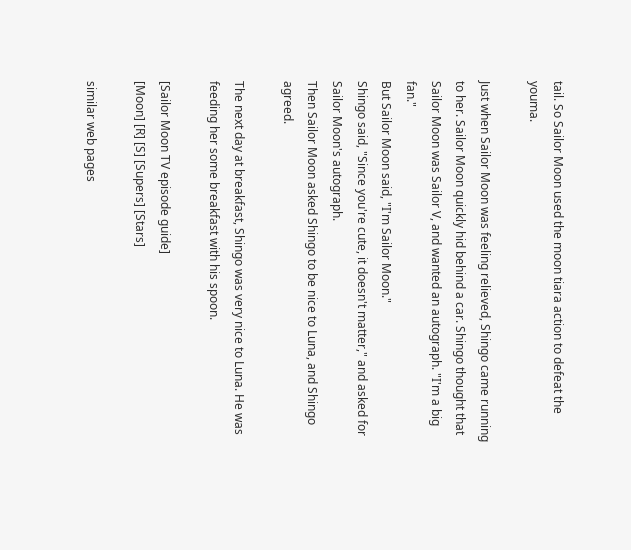tail. So Sailor Moon used the moon tiara action to defeat the youma.

Just when Sailor Moon was feeling relieved, Shingo came running to her. Sailor Moon quickly hid behind a car. Shingo thought that Sailor Moon was Sailor V, and wanted an autograph. "I'm a big fan."
But Sailor Moon said, "I'm Sailor Moon."
Shingo said, "Since you're cute, it doesn't matter," and asked for Sailor Moon's autograph.
Then Sailor Moon asked Shingo to be nice to Luna, and Shingo agreed.

The next day at breakfast, Shingo was very nice to Luna. He was feeding her some breakfast with his spoon.

[Sailor Moon TV episode guide]
[Moon] [R] [S] [Supers] [Stars]

similar web pages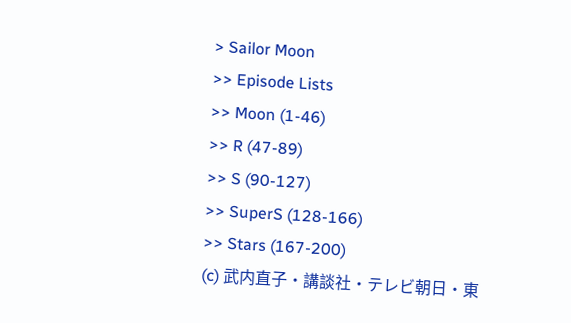> Sailor Moon
>> Episode Lists
>> Moon (1-46)
>> R (47-89)
>> S (90-127)
>> SuperS (128-166)
>> Stars (167-200)
(c) 武内直子・講談社・テレビ朝日・東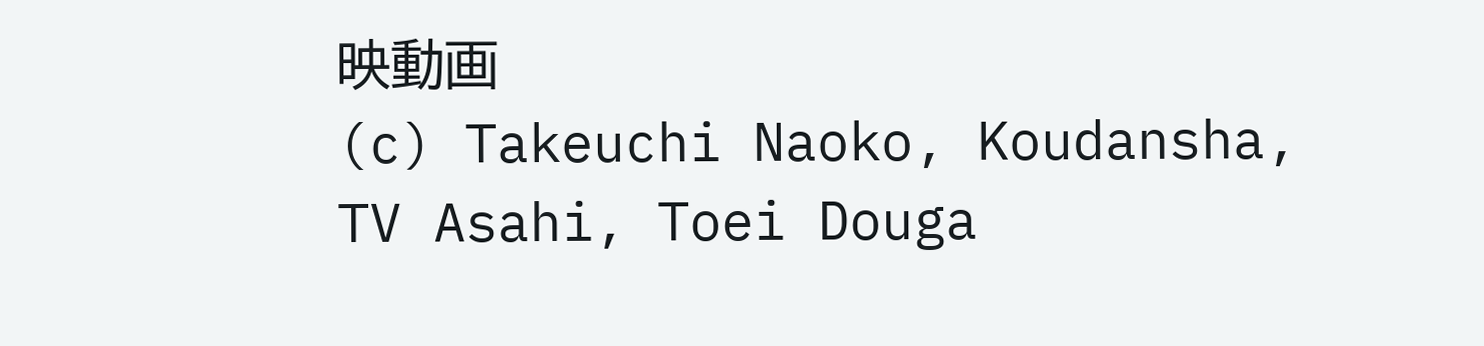映動画
(c) Takeuchi Naoko, Koudansha, TV Asahi, Toei Douga